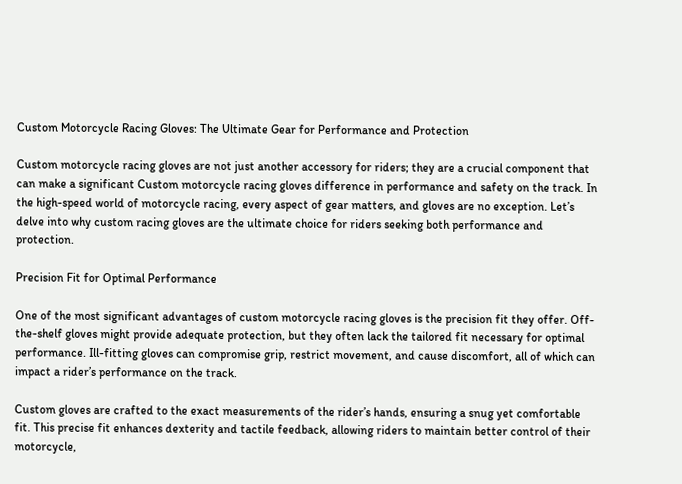Custom Motorcycle Racing Gloves: The Ultimate Gear for Performance and Protection

Custom motorcycle racing gloves are not just another accessory for riders; they are a crucial component that can make a significant Custom motorcycle racing gloves difference in performance and safety on the track. In the high-speed world of motorcycle racing, every aspect of gear matters, and gloves are no exception. Let’s delve into why custom racing gloves are the ultimate choice for riders seeking both performance and protection.

Precision Fit for Optimal Performance

One of the most significant advantages of custom motorcycle racing gloves is the precision fit they offer. Off-the-shelf gloves might provide adequate protection, but they often lack the tailored fit necessary for optimal performance. Ill-fitting gloves can compromise grip, restrict movement, and cause discomfort, all of which can impact a rider’s performance on the track.

Custom gloves are crafted to the exact measurements of the rider’s hands, ensuring a snug yet comfortable fit. This precise fit enhances dexterity and tactile feedback, allowing riders to maintain better control of their motorcycle,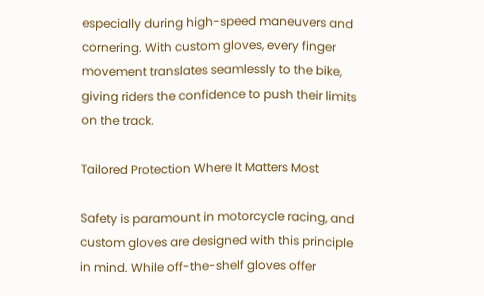especially during high-speed maneuvers and cornering. With custom gloves, every finger movement translates seamlessly to the bike, giving riders the confidence to push their limits on the track.

Tailored Protection Where It Matters Most

Safety is paramount in motorcycle racing, and custom gloves are designed with this principle in mind. While off-the-shelf gloves offer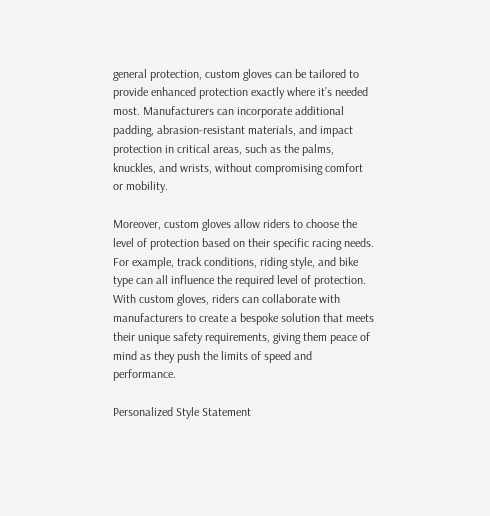general protection, custom gloves can be tailored to provide enhanced protection exactly where it’s needed most. Manufacturers can incorporate additional padding, abrasion-resistant materials, and impact protection in critical areas, such as the palms, knuckles, and wrists, without compromising comfort or mobility.

Moreover, custom gloves allow riders to choose the level of protection based on their specific racing needs. For example, track conditions, riding style, and bike type can all influence the required level of protection. With custom gloves, riders can collaborate with manufacturers to create a bespoke solution that meets their unique safety requirements, giving them peace of mind as they push the limits of speed and performance.

Personalized Style Statement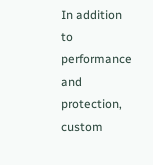In addition to performance and protection, custom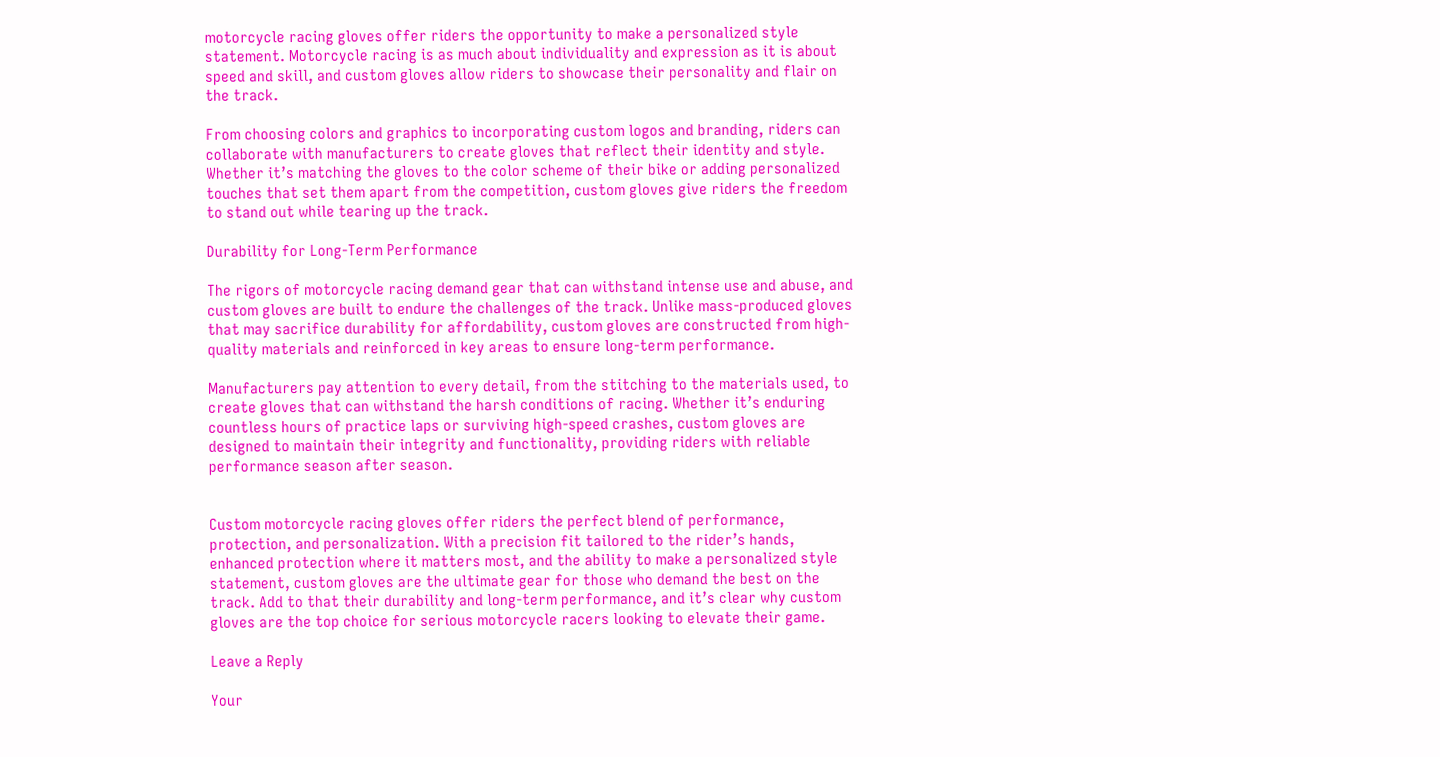motorcycle racing gloves offer riders the opportunity to make a personalized style statement. Motorcycle racing is as much about individuality and expression as it is about speed and skill, and custom gloves allow riders to showcase their personality and flair on the track.

From choosing colors and graphics to incorporating custom logos and branding, riders can collaborate with manufacturers to create gloves that reflect their identity and style. Whether it’s matching the gloves to the color scheme of their bike or adding personalized touches that set them apart from the competition, custom gloves give riders the freedom to stand out while tearing up the track.

Durability for Long-Term Performance

The rigors of motorcycle racing demand gear that can withstand intense use and abuse, and custom gloves are built to endure the challenges of the track. Unlike mass-produced gloves that may sacrifice durability for affordability, custom gloves are constructed from high-quality materials and reinforced in key areas to ensure long-term performance.

Manufacturers pay attention to every detail, from the stitching to the materials used, to create gloves that can withstand the harsh conditions of racing. Whether it’s enduring countless hours of practice laps or surviving high-speed crashes, custom gloves are designed to maintain their integrity and functionality, providing riders with reliable performance season after season.


Custom motorcycle racing gloves offer riders the perfect blend of performance, protection, and personalization. With a precision fit tailored to the rider’s hands, enhanced protection where it matters most, and the ability to make a personalized style statement, custom gloves are the ultimate gear for those who demand the best on the track. Add to that their durability and long-term performance, and it’s clear why custom gloves are the top choice for serious motorcycle racers looking to elevate their game.

Leave a Reply

Your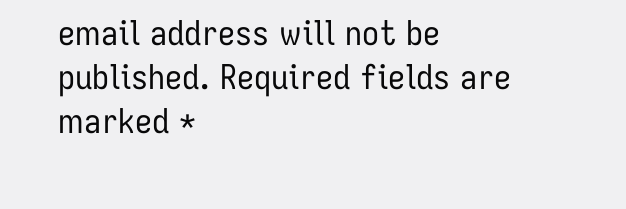email address will not be published. Required fields are marked *